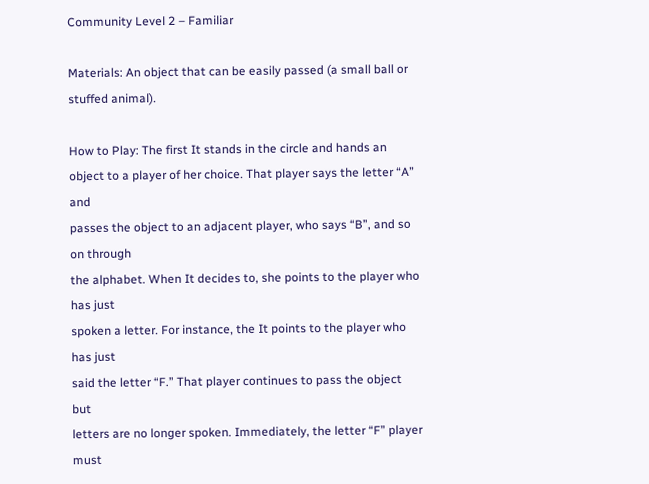Community Level 2 – Familiar

Materials: An object that can be easily passed (a small ball or stuffed animal).

How to Play: The first It stands in the circle and hands an
object to a player of her choice. That player says the letter “A” and
passes the object to an adjacent player, who says “B”, and so on through
the alphabet. When It decides to, she points to the player who has just
spoken a letter. For instance, the It points to the player who has just
said the letter “F.” That player continues to pass the object but
letters are no longer spoken. Immediately, the letter “F” player must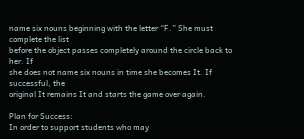name six nouns beginning with the letter “F.” She must complete the list
before the object passes completely around the circle back to her. If
she does not name six nouns in time she becomes It. If successful, the
original It remains It and starts the game over again.

Plan for Success:
In order to support students who may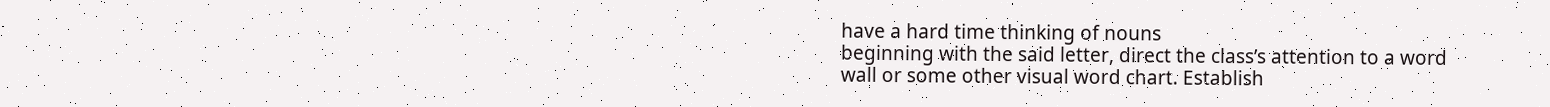have a hard time thinking of nouns
beginning with the said letter, direct the class’s attention to a word
wall or some other visual word chart. Establish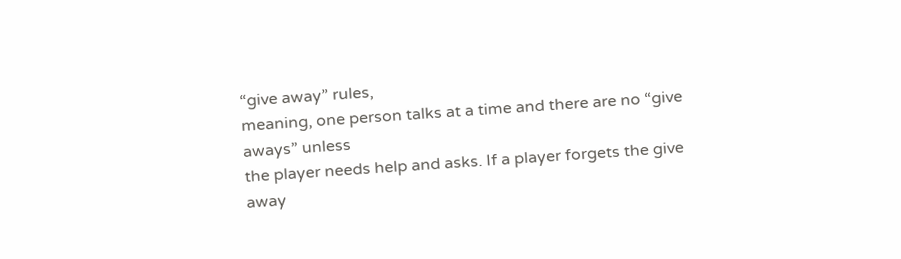“give away” rules,
meaning, one person talks at a time and there are no “give aways” unless
the player needs help and asks. If a player forgets the give away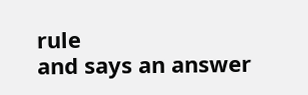rule
and says an answer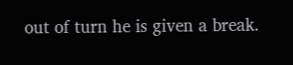out of turn he is given a break.